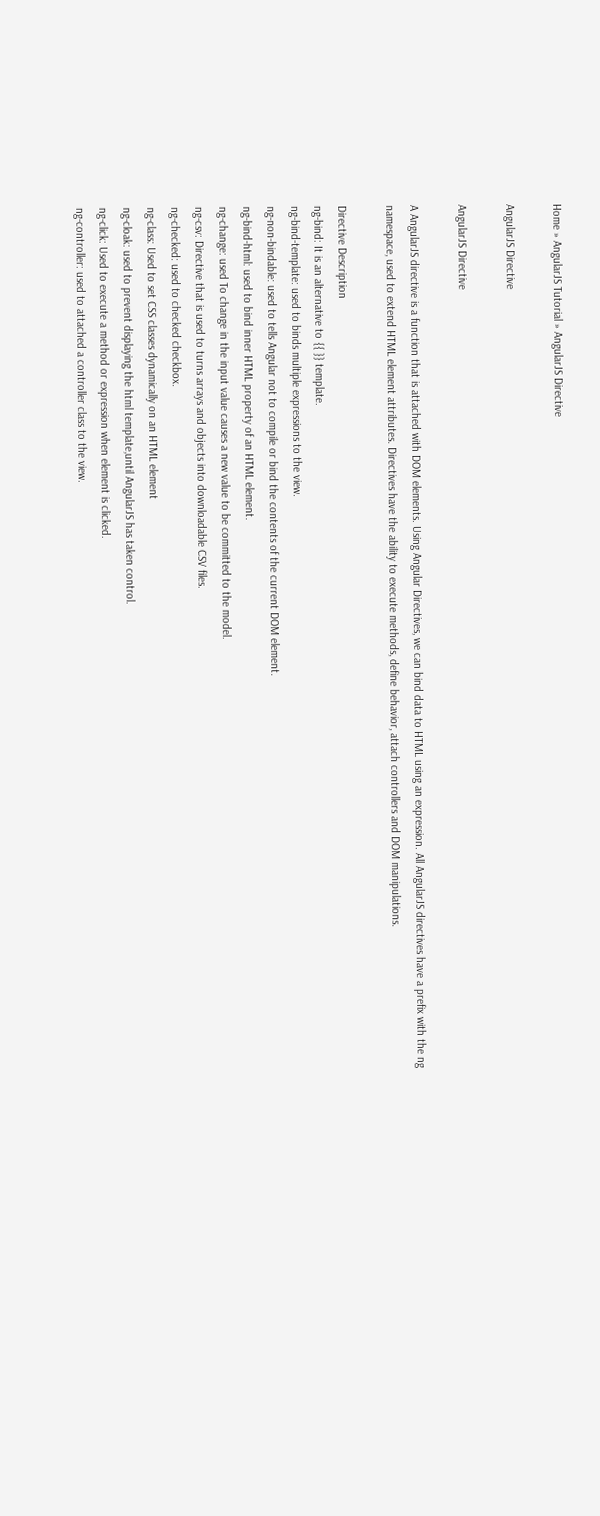Home » AngularJS Tutorial » AngularJS Directive

AngularJS Directive

AngularJS Directive

A AngularJS directive is a function that is attached with DOM elements. Using Angular Directives, we can bind data to HTML using an expression. All AngularJS directives have a prefix with the ng namespace, used to extend HTML element attributes. Directives have the ability to execute methods, define behavior, attach controllers and DOM manipulations.

Directive Description
ng-bind: It is an alternative to {{ }} template.
ng-bind-template: used to binds multiple expressions to the view.
ng-non-bindable: used to tells Angular not to compile or bind the contents of the current DOM element.
ng-bind-html: used to bind inner HTML property of an HTML element.
ng-change: used To change in the input value causes a new value to be committed to the model.
ng-csv: Directive that is used to turns arrays and objects into downloadable CSV files.
ng-checked: used to checked checkbox.
ng-class: Used to set CSS classes dynamically on an HTML element
ng-cloak: used to prevent displaying the html template,until AngularJS has taken control.
ng-click: Used to execute a method or expression when element is clicked.
ng-controller: used to attached a controller class to the view.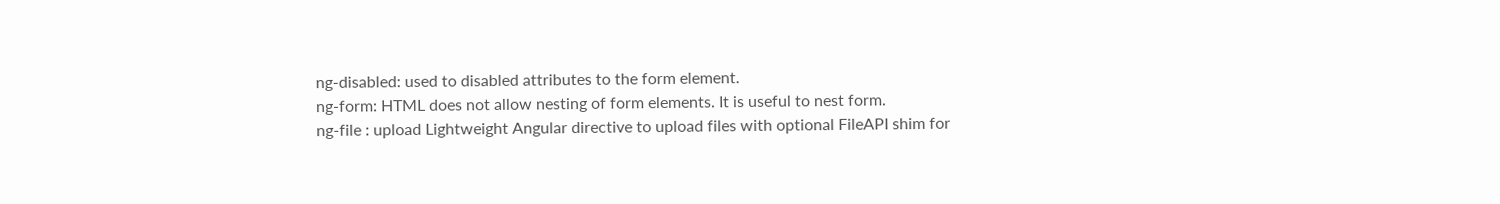ng-disabled: used to disabled attributes to the form element.
ng-form: HTML does not allow nesting of form elements. It is useful to nest form.
ng-file : upload Lightweight Angular directive to upload files with optional FileAPI shim for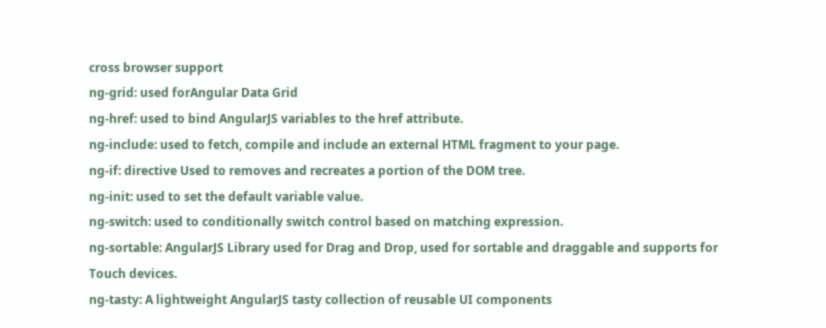cross browser support
ng-grid: used forAngular Data Grid
ng-href: used to bind AngularJS variables to the href attribute.
ng-include: used to fetch, compile and include an external HTML fragment to your page.
ng-if: directive Used to removes and recreates a portion of the DOM tree.
ng-init: used to set the default variable value.
ng-switch: used to conditionally switch control based on matching expression.
ng-sortable: AngularJS Library used for Drag and Drop, used for sortable and draggable and supports for Touch devices.
ng-tasty: A lightweight AngularJS tasty collection of reusable UI components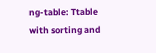ng-table: Ttable with sorting and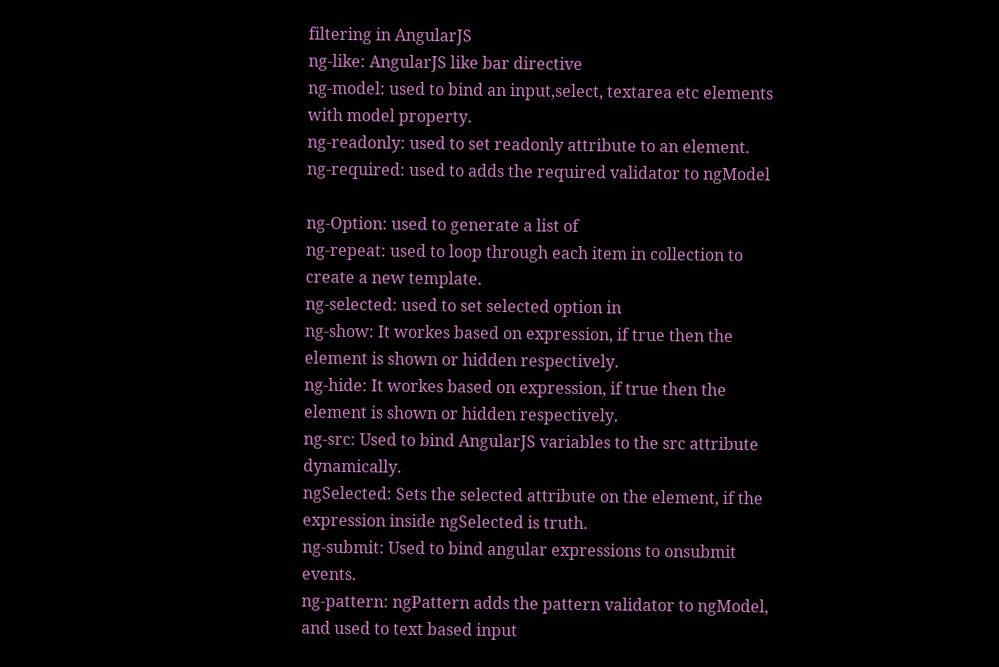filtering in AngularJS
ng-like: AngularJS like bar directive
ng-model: used to bind an input,select, textarea etc elements with model property.
ng-readonly: used to set readonly attribute to an element.
ng-required: used to adds the required validator to ngModel

ng-Option: used to generate a list of
ng-repeat: used to loop through each item in collection to create a new template.
ng-selected: used to set selected option in
ng-show: It workes based on expression, if true then the element is shown or hidden respectively.
ng-hide: It workes based on expression, if true then the element is shown or hidden respectively.
ng-src: Used to bind AngularJS variables to the src attribute dynamically.
ngSelected: Sets the selected attribute on the element, if the expression inside ngSelected is truth.
ng-submit: Used to bind angular expressions to onsubmit events.
ng-pattern: ngPattern adds the pattern validator to ngModel, and used to text based input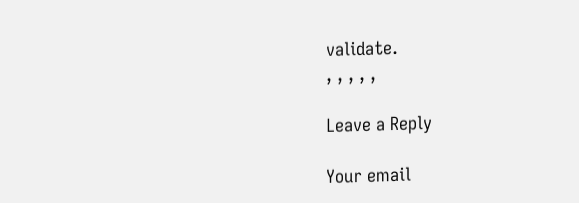validate.
, , , , ,

Leave a Reply

Your email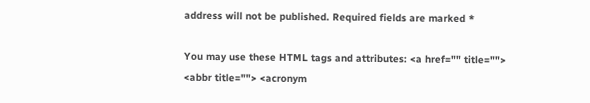address will not be published. Required fields are marked *

You may use these HTML tags and attributes: <a href="" title=""> <abbr title=""> <acronym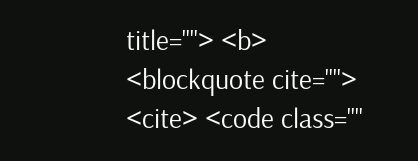title=""> <b> <blockquote cite=""> <cite> <code class=""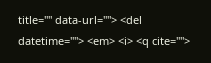title="" data-url=""> <del datetime=""> <em> <i> <q cite="">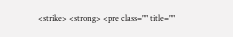<strike> <strong> <pre class="" title=""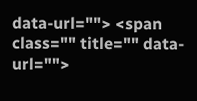data-url=""> <span class="" title="" data-url="">